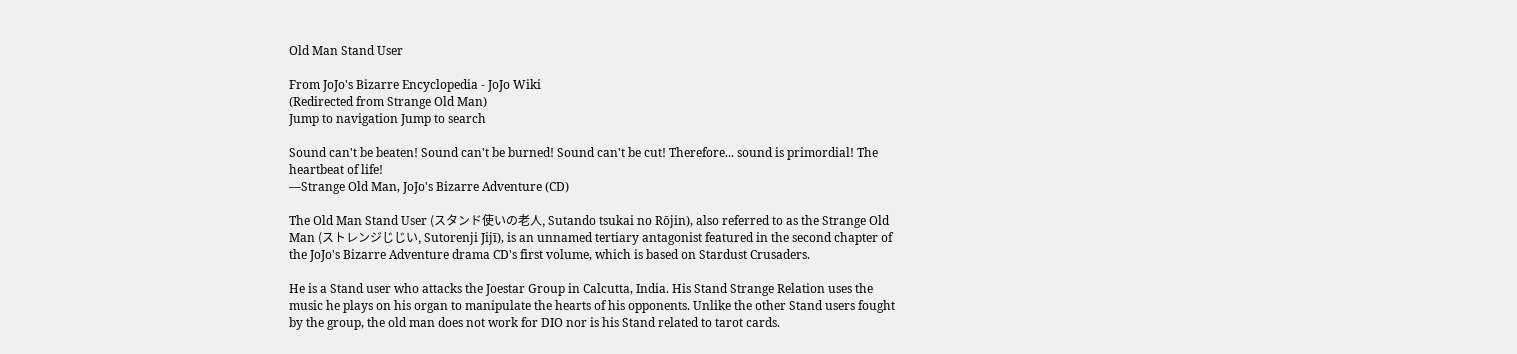Old Man Stand User

From JoJo's Bizarre Encyclopedia - JoJo Wiki
(Redirected from Strange Old Man)
Jump to navigation Jump to search

Sound can't be beaten! Sound can't be burned! Sound can't be cut! Therefore... sound is primordial! The heartbeat of life!
—Strange Old Man, JoJo's Bizarre Adventure (CD)

The Old Man Stand User (スタンド使いの老人, Sutando tsukai no Rōjin), also referred to as the Strange Old Man (ストレンジじじい, Sutorenji Jijī), is an unnamed tertiary antagonist featured in the second chapter of the JoJo's Bizarre Adventure drama CD's first volume, which is based on Stardust Crusaders.

He is a Stand user who attacks the Joestar Group in Calcutta, India. His Stand Strange Relation uses the music he plays on his organ to manipulate the hearts of his opponents. Unlike the other Stand users fought by the group, the old man does not work for DIO nor is his Stand related to tarot cards.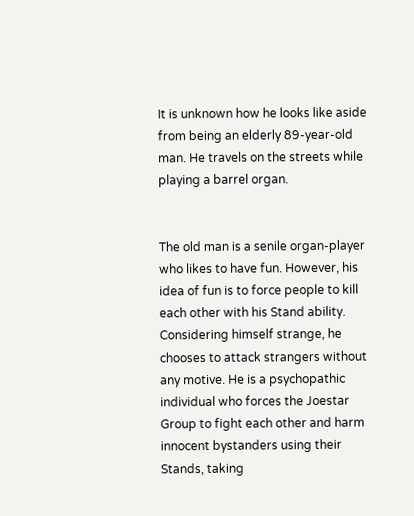It is unknown how he looks like aside from being an elderly 89-year-old man. He travels on the streets while playing a barrel organ.


The old man is a senile organ-player who likes to have fun. However, his idea of fun is to force people to kill each other with his Stand ability. Considering himself strange, he chooses to attack strangers without any motive. He is a psychopathic individual who forces the Joestar Group to fight each other and harm innocent bystanders using their Stands, taking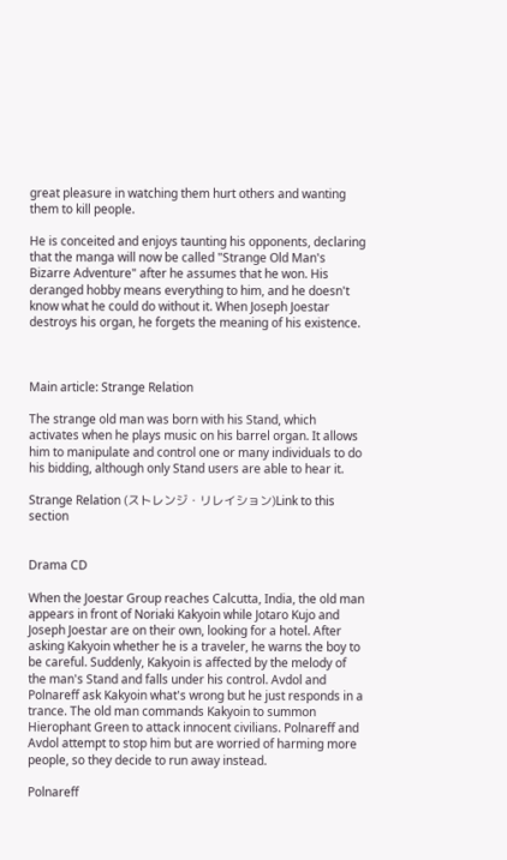great pleasure in watching them hurt others and wanting them to kill people.

He is conceited and enjoys taunting his opponents, declaring that the manga will now be called "Strange Old Man's Bizarre Adventure" after he assumes that he won. His deranged hobby means everything to him, and he doesn't know what he could do without it. When Joseph Joestar destroys his organ, he forgets the meaning of his existence.



Main article: Strange Relation

The strange old man was born with his Stand, which activates when he plays music on his barrel organ. It allows him to manipulate and control one or many individuals to do his bidding, although only Stand users are able to hear it.

Strange Relation (ストレンジ・リレイション)Link to this section


Drama CD

When the Joestar Group reaches Calcutta, India, the old man appears in front of Noriaki Kakyoin while Jotaro Kujo and Joseph Joestar are on their own, looking for a hotel. After asking Kakyoin whether he is a traveler, he warns the boy to be careful. Suddenly, Kakyoin is affected by the melody of the man's Stand and falls under his control. Avdol and Polnareff ask Kakyoin what's wrong but he just responds in a trance. The old man commands Kakyoin to summon Hierophant Green to attack innocent civilians. Polnareff and Avdol attempt to stop him but are worried of harming more people, so they decide to run away instead.

Polnareff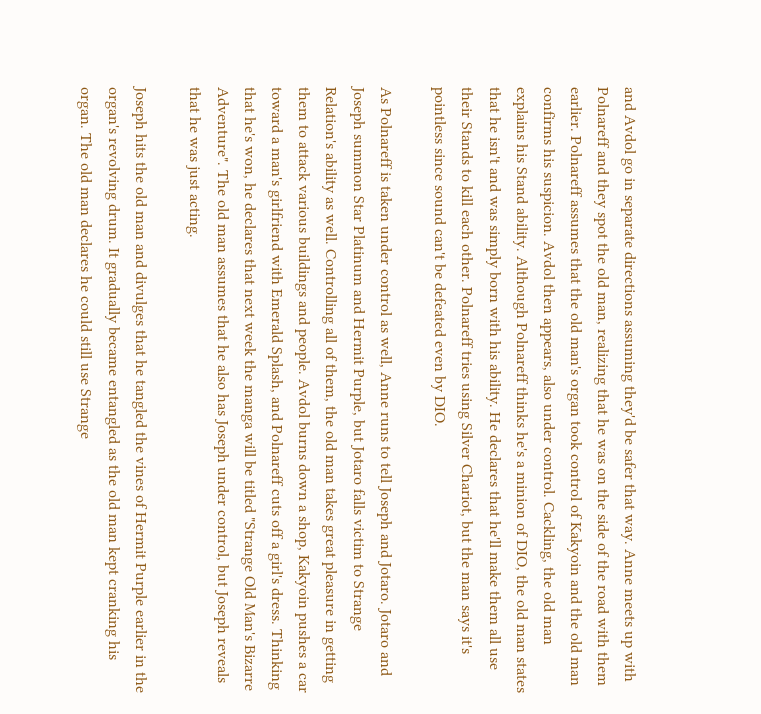and Avdol go in separate directions assuming they'd be safer that way. Anne meets up with Polnareff and they spot the old man, realizing that he was on the side of the road with them earlier. Polnareff assumes that the old man's organ took control of Kakyoin and the old man confirms his suspicion. Avdol then appears, also under control. Cackling, the old man explains his Stand ability. Although Polnareff thinks he's a minion of DIO, the old man states that he isn't and was simply born with his ability. He declares that he'll make them all use their Stands to kill each other. Polnareff tries using Silver Chariot, but the man says it's pointless since sound can't be defeated even by DIO.

As Polnareff is taken under control as well, Anne runs to tell Joseph and Jotaro. Jotaro and Joseph summon Star Platinum and Hermit Purple, but Jotaro falls victim to Strange Relation's ability as well. Controlling all of them, the old man takes great pleasure in getting them to attack various buildings and people. Avdol burns down a shop, Kakyoin pushes a car toward a man's girlfriend with Emerald Splash, and Polnareff cuts off a girl's dress. Thinking that he's won, he declares that next week the manga will be titled "Strange Old Man's Bizarre Adventure". The old man assumes that he also has Joseph under control, but Joseph reveals that he was just acting.

Joseph hits the old man and divulges that he tangled the vines of Hermit Purple earlier in the organ's revolving drum. It gradually became entangled as the old man kept cranking his organ. The old man declares he could still use Strange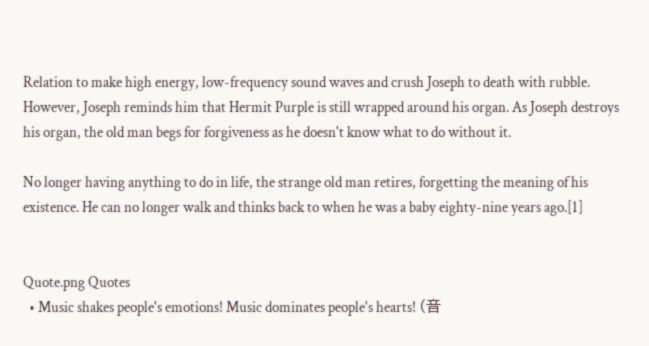Relation to make high energy, low-frequency sound waves and crush Joseph to death with rubble. However, Joseph reminds him that Hermit Purple is still wrapped around his organ. As Joseph destroys his organ, the old man begs for forgiveness as he doesn't know what to do without it.

No longer having anything to do in life, the strange old man retires, forgetting the meaning of his existence. He can no longer walk and thinks back to when he was a baby eighty-nine years ago.[1]


Quote.png Quotes
  • Music shakes people's emotions! Music dominates people's hearts! (音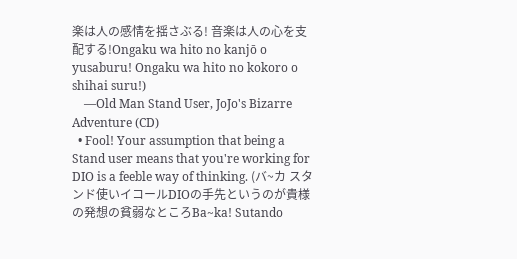楽は人の感情を揺さぶる! 音楽は人の心を支配する!Ongaku wa hito no kanjō o yusaburu! Ongaku wa hito no kokoro o shihai suru!)
    —Old Man Stand User, JoJo's Bizarre Adventure (CD)
  • Fool! Your assumption that being a Stand user means that you're working for DIO is a feeble way of thinking. (バ~カ スタンド使いイコールDIOの手先というのが貴様の発想の貧弱なところBa~ka! Sutando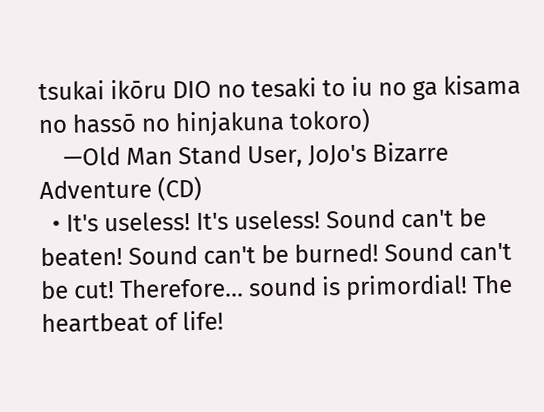tsukai ikōru DIO no tesaki to iu no ga kisama no hassō no hinjakuna tokoro)
    —Old Man Stand User, JoJo's Bizarre Adventure (CD)
  • It's useless! It's useless! Sound can't be beaten! Sound can't be burned! Sound can't be cut! Therefore... sound is primordial! The heartbeat of life!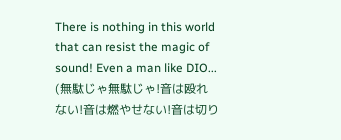There is nothing in this world that can resist the magic of sound! Even a man like DIO... (無駄じゃ無駄じゃ!音は殴れない!音は燃やせない!音は切り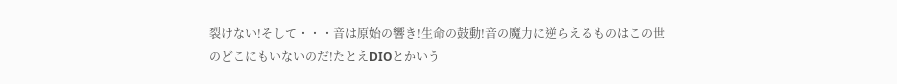裂けない!そして・・・音は原始の響き!生命の鼓動!音の魔力に逆らえるものはこの世のどこにもいないのだ!たとえDIOとかいう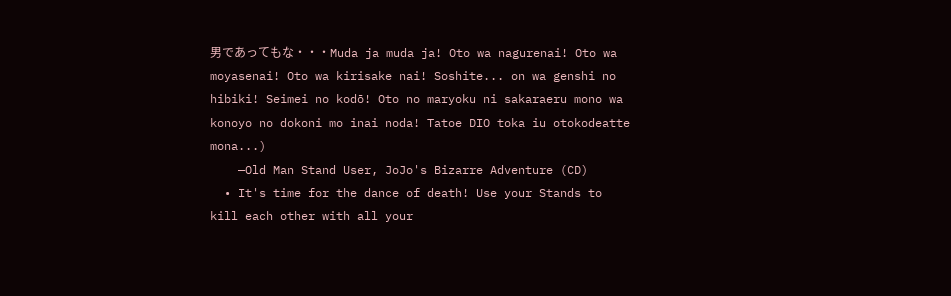男であってもな・・・Muda ja muda ja! Oto wa nagurenai! Oto wa moyasenai! Oto wa kirisake nai! Soshite... on wa genshi no hibiki! Seimei no kodō! Oto no maryoku ni sakaraeru mono wa konoyo no dokoni mo inai noda! Tatoe DIO toka iu otokodeatte mona...)
    —Old Man Stand User, JoJo's Bizarre Adventure (CD)
  • It's time for the dance of death! Use your Stands to kill each other with all your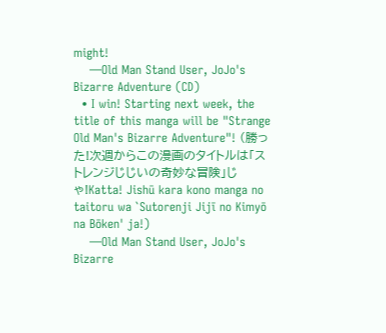might!
    —Old Man Stand User, JoJo's Bizarre Adventure (CD)
  • I win! Starting next week, the title of this manga will be "Strange Old Man's Bizarre Adventure"! (勝った!次週からこの漫画のタイトルは「ストレンジじじいの奇妙な冒険」じゃ!Katta! Jishū kara kono manga no taitoru wa `Sutorenji Jijī no Kimyō na Bōken' ja!)
    —Old Man Stand User, JoJo's Bizarre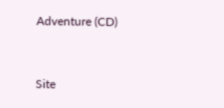Adventure (CD)


Site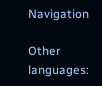Navigation

Other languages: